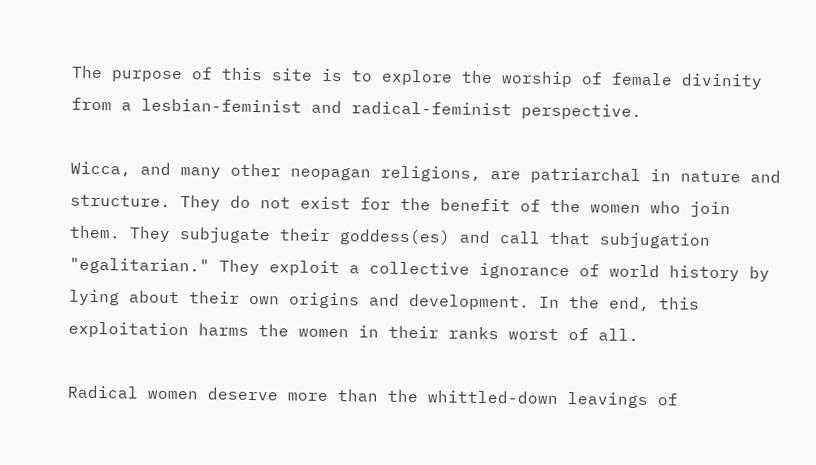The purpose of this site is to explore the worship of female divinity from a lesbian-feminist and radical-feminist perspective.

Wicca, and many other neopagan religions, are patriarchal in nature and structure. They do not exist for the benefit of the women who join them. They subjugate their goddess(es) and call that subjugation "egalitarian." They exploit a collective ignorance of world history by lying about their own origins and development. In the end, this exploitation harms the women in their ranks worst of all.

Radical women deserve more than the whittled-down leavings of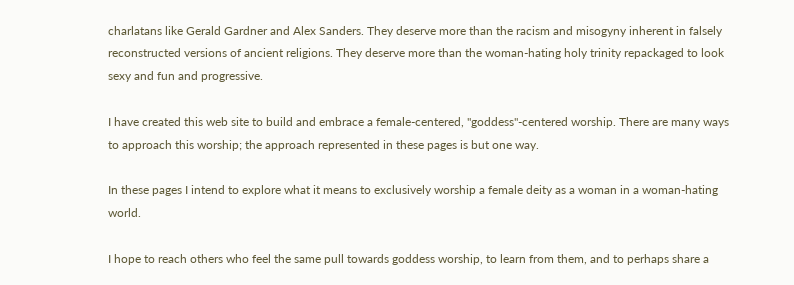charlatans like Gerald Gardner and Alex Sanders. They deserve more than the racism and misogyny inherent in falsely reconstructed versions of ancient religions. They deserve more than the woman-hating holy trinity repackaged to look sexy and fun and progressive.

I have created this web site to build and embrace a female-centered, "goddess"-centered worship. There are many ways to approach this worship; the approach represented in these pages is but one way.

In these pages I intend to explore what it means to exclusively worship a female deity as a woman in a woman-hating world.

I hope to reach others who feel the same pull towards goddess worship, to learn from them, and to perhaps share a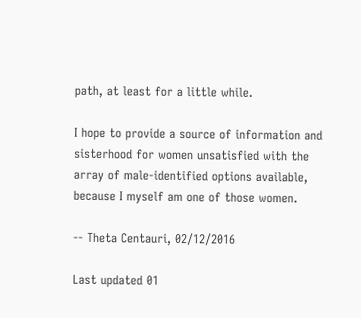path, at least for a little while.

I hope to provide a source of information and sisterhood for women unsatisfied with the array of male-identified options available, because I myself am one of those women.

-- Theta Centauri, 02/12/2016

Last updated 01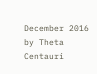December 2016 by Theta Centauri